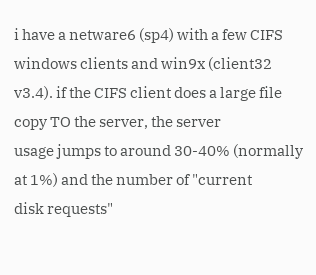i have a netware6 (sp4) with a few CIFS windows clients and win9x (client32
v3.4). if the CIFS client does a large file copy TO the server, the server
usage jumps to around 30-40% (normally at 1%) and the number of "current
disk requests"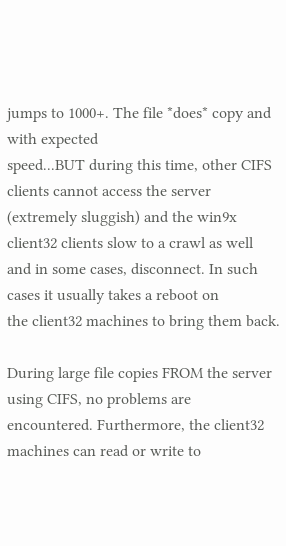jumps to 1000+. The file *does* copy and with expected
speed...BUT during this time, other CIFS clients cannot access the server
(extremely sluggish) and the win9x client32 clients slow to a crawl as well
and in some cases, disconnect. In such cases it usually takes a reboot on
the client32 machines to bring them back.

During large file copies FROM the server using CIFS, no problems are
encountered. Furthermore, the client32 machines can read or write to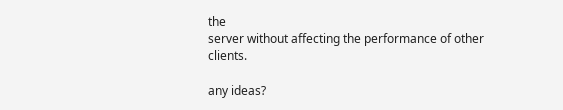the
server without affecting the performance of other clients.

any ideas?